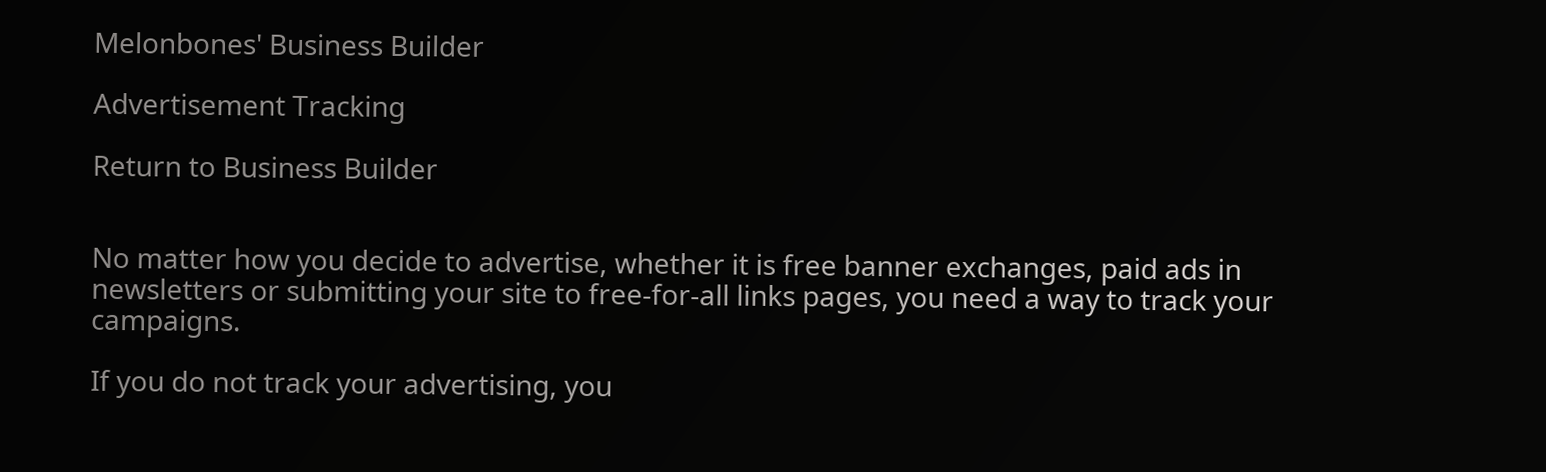Melonbones' Business Builder

Advertisement Tracking

Return to Business Builder


No matter how you decide to advertise, whether it is free banner exchanges, paid ads in newsletters or submitting your site to free-for-all links pages, you need a way to track your campaigns.

If you do not track your advertising, you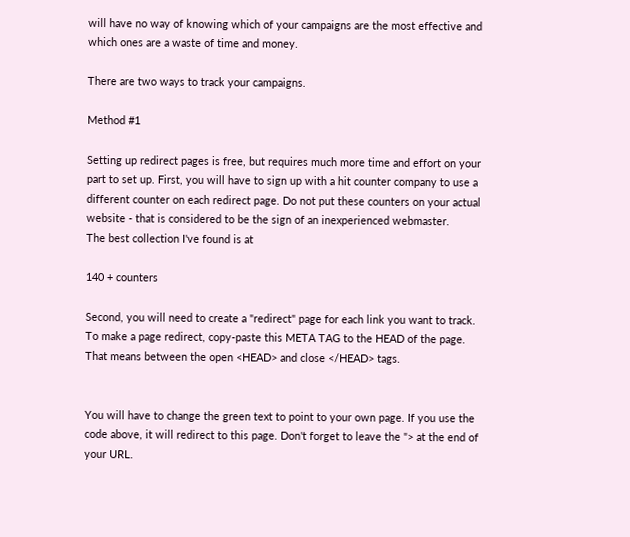will have no way of knowing which of your campaigns are the most effective and which ones are a waste of time and money.

There are two ways to track your campaigns.

Method #1

Setting up redirect pages is free, but requires much more time and effort on your part to set up. First, you will have to sign up with a hit counter company to use a different counter on each redirect page. Do not put these counters on your actual website - that is considered to be the sign of an inexperienced webmaster.
The best collection I've found is at

140 + counters

Second, you will need to create a "redirect" page for each link you want to track. To make a page redirect, copy-paste this META TAG to the HEAD of the page. That means between the open <HEAD> and close </HEAD> tags.


You will have to change the green text to point to your own page. If you use the code above, it will redirect to this page. Don't forget to leave the "> at the end of your URL.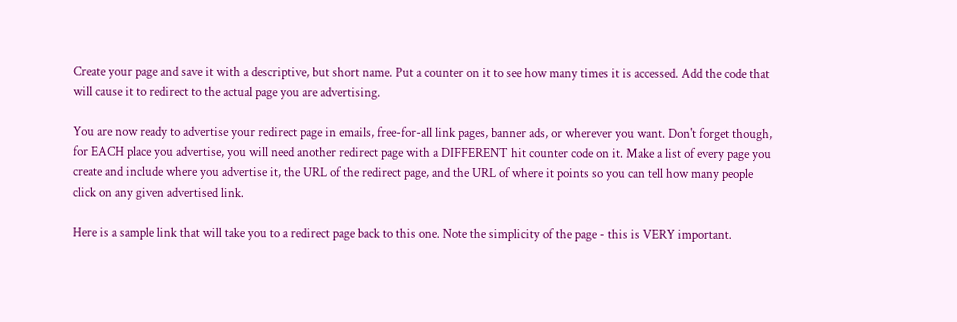Create your page and save it with a descriptive, but short name. Put a counter on it to see how many times it is accessed. Add the code that will cause it to redirect to the actual page you are advertising.

You are now ready to advertise your redirect page in emails, free-for-all link pages, banner ads, or wherever you want. Don't forget though, for EACH place you advertise, you will need another redirect page with a DIFFERENT hit counter code on it. Make a list of every page you create and include where you advertise it, the URL of the redirect page, and the URL of where it points so you can tell how many people click on any given advertised link.

Here is a sample link that will take you to a redirect page back to this one. Note the simplicity of the page - this is VERY important.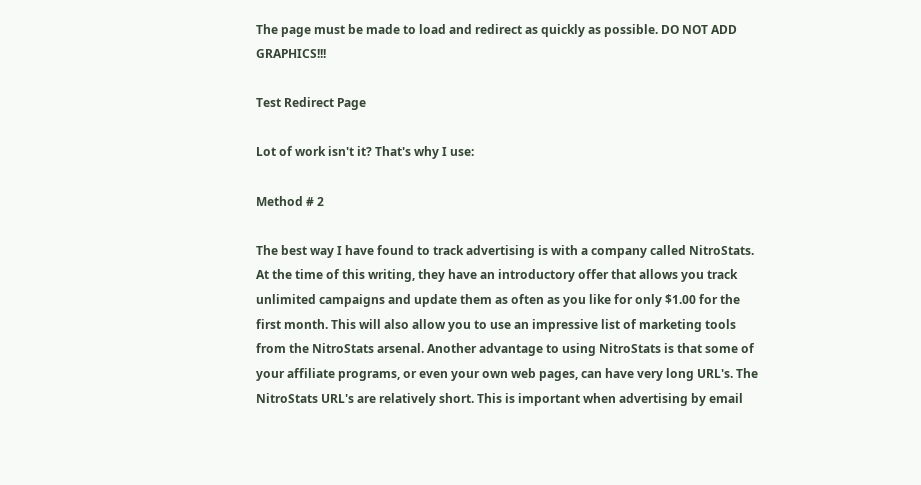The page must be made to load and redirect as quickly as possible. DO NOT ADD GRAPHICS!!!

Test Redirect Page

Lot of work isn't it? That's why I use:

Method # 2

The best way I have found to track advertising is with a company called NitroStats. At the time of this writing, they have an introductory offer that allows you track unlimited campaigns and update them as often as you like for only $1.00 for the first month. This will also allow you to use an impressive list of marketing tools from the NitroStats arsenal. Another advantage to using NitroStats is that some of your affiliate programs, or even your own web pages, can have very long URL's. The NitroStats URL's are relatively short. This is important when advertising by email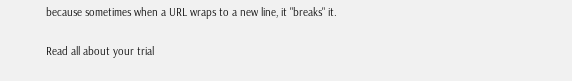because sometimes when a URL wraps to a new line, it "breaks" it.

Read all about your trial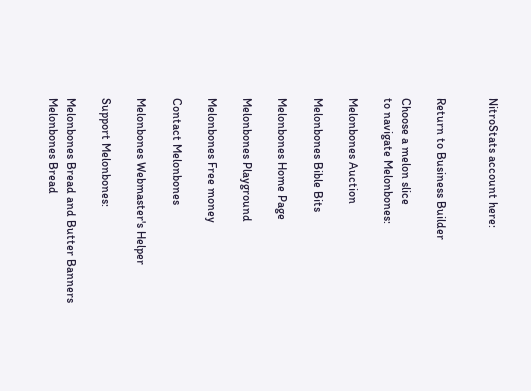NitroStats account here:


Return to Business Builder

Choose a melon slice
to navigate Melonbones:

Melonbones Auction

Melonbones Bible Bits

Melonbones Home Page

Melonbones Playground

Melonbones Free money

Contact Melonbones

Melonbones Webmaster's Helper

Support Melonbones:

Melonbones Bread and Butter Banners
Melonbones Bread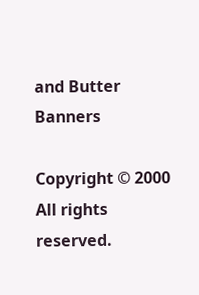and Butter Banners

Copyright © 2000 All rights reserved.